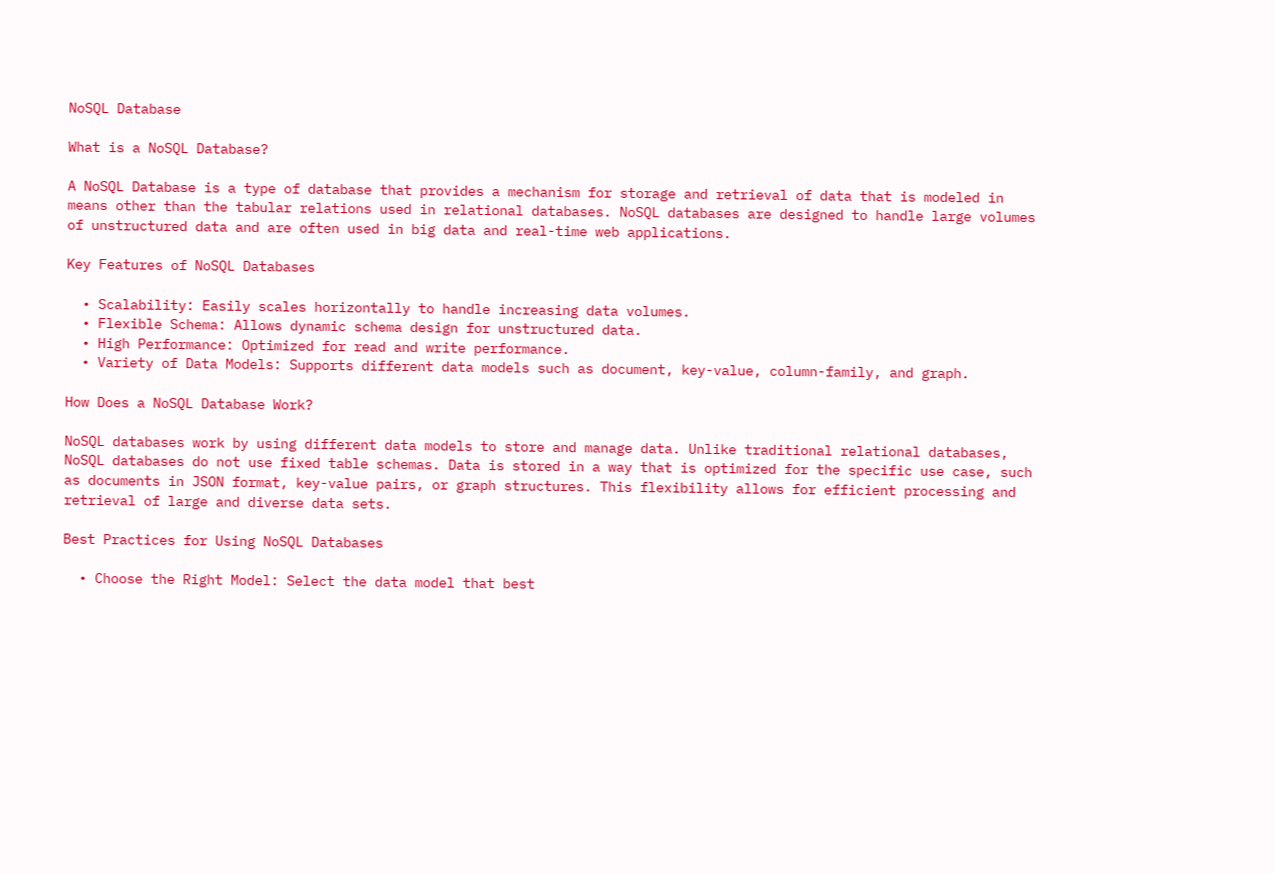NoSQL Database

What is a NoSQL Database?

A NoSQL Database is a type of database that provides a mechanism for storage and retrieval of data that is modeled in means other than the tabular relations used in relational databases. NoSQL databases are designed to handle large volumes of unstructured data and are often used in big data and real-time web applications.

Key Features of NoSQL Databases

  • Scalability: Easily scales horizontally to handle increasing data volumes.
  • Flexible Schema: Allows dynamic schema design for unstructured data.
  • High Performance: Optimized for read and write performance.
  • Variety of Data Models: Supports different data models such as document, key-value, column-family, and graph.

How Does a NoSQL Database Work?

NoSQL databases work by using different data models to store and manage data. Unlike traditional relational databases, NoSQL databases do not use fixed table schemas. Data is stored in a way that is optimized for the specific use case, such as documents in JSON format, key-value pairs, or graph structures. This flexibility allows for efficient processing and retrieval of large and diverse data sets.

Best Practices for Using NoSQL Databases

  • Choose the Right Model: Select the data model that best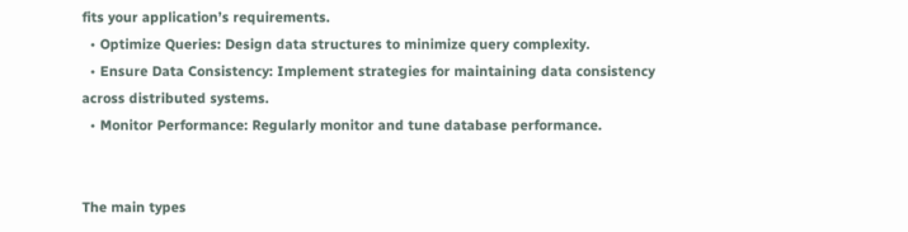fits your application’s requirements.
  • Optimize Queries: Design data structures to minimize query complexity.
  • Ensure Data Consistency: Implement strategies for maintaining data consistency across distributed systems.
  • Monitor Performance: Regularly monitor and tune database performance.


The main types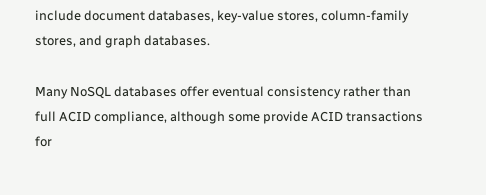include document databases, key-value stores, column-family stores, and graph databases.

Many NoSQL databases offer eventual consistency rather than full ACID compliance, although some provide ACID transactions for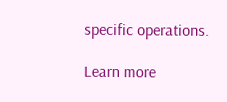specific operations.

Learn more